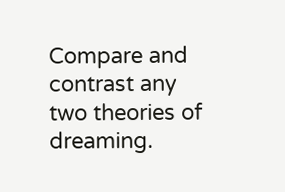Compare and contrast any two theories of dreaming.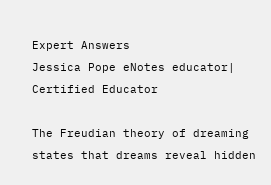Expert Answers
Jessica Pope eNotes educator| Certified Educator

The Freudian theory of dreaming states that dreams reveal hidden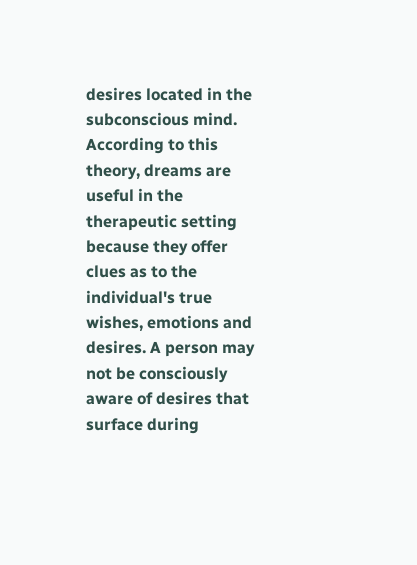desires located in the subconscious mind. According to this theory, dreams are useful in the therapeutic setting because they offer clues as to the individual's true wishes, emotions and desires. A person may not be consciously aware of desires that surface during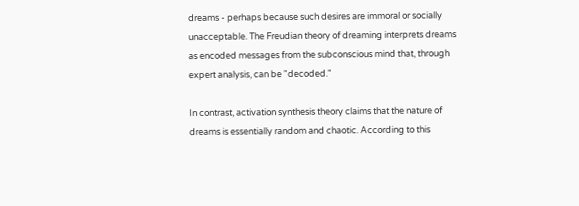dreams - perhaps because such desires are immoral or socially unacceptable. The Freudian theory of dreaming interprets dreams as encoded messages from the subconscious mind that, through expert analysis, can be "decoded."

In contrast, activation synthesis theory claims that the nature of dreams is essentially random and chaotic. According to this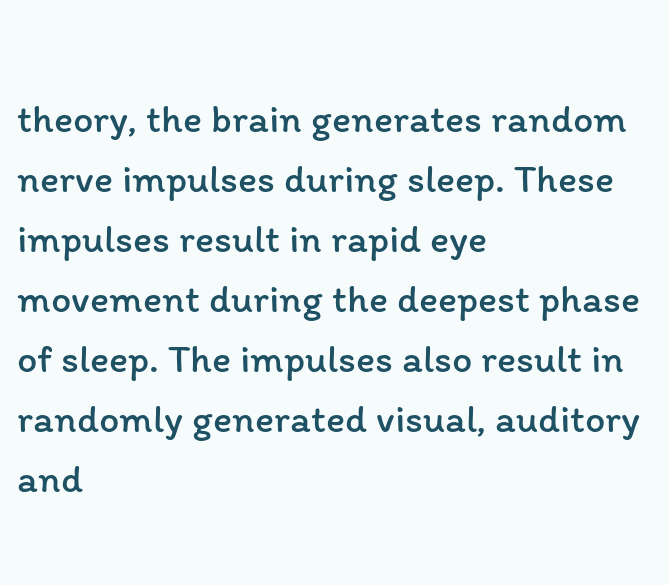theory, the brain generates random nerve impulses during sleep. These impulses result in rapid eye movement during the deepest phase of sleep. The impulses also result in randomly generated visual, auditory and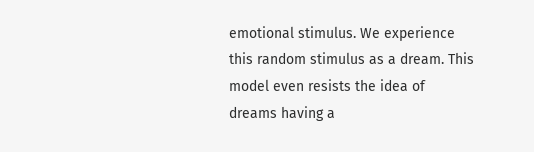emotional stimulus. We experience this random stimulus as a dream. This model even resists the idea of dreams having a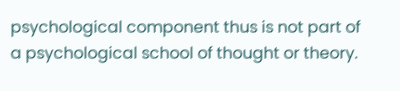psychological component thus is not part of a psychological school of thought or theory.